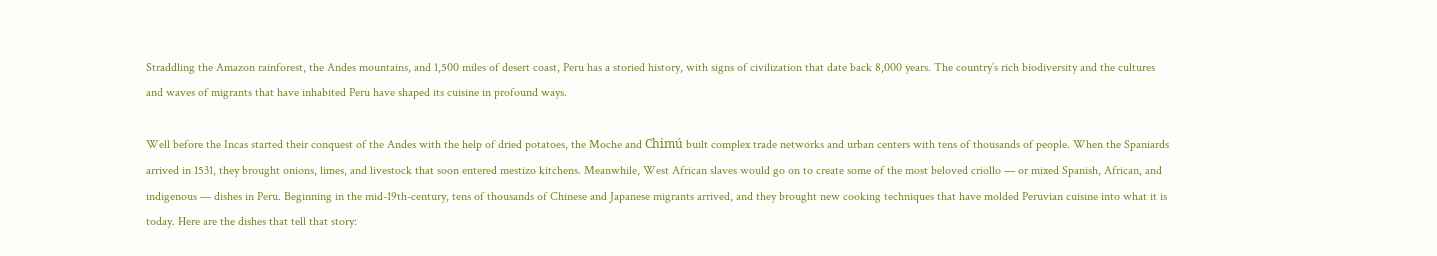Straddling the Amazon rainforest, the Andes mountains, and 1,500 miles of desert coast, Peru has a storied history, with signs of civilization that date back 8,000 years. The country’s rich biodiversity and the cultures and waves of migrants that have inhabited Peru have shaped its cuisine in profound ways.

Well before the Incas started their conquest of the Andes with the help of dried potatoes, the Moche and Chimú built complex trade networks and urban centers with tens of thousands of people. When the Spaniards arrived in 1531, they brought onions, limes, and livestock that soon entered mestizo kitchens. Meanwhile, West African slaves would go on to create some of the most beloved criollo — or mixed Spanish, African, and indigenous — dishes in Peru. Beginning in the mid-19th-century, tens of thousands of Chinese and Japanese migrants arrived, and they brought new cooking techniques that have molded Peruvian cuisine into what it is today. Here are the dishes that tell that story: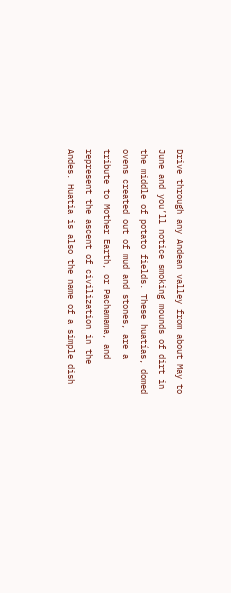Drive through any Andean valley from about May to June and you’ll notice smoking mounds of dirt in the middle of potato fields. These huatías, domed ovens created out of mud and stones, are a tribute to Mother Earth, or Pachamama, and represent the ascent of civilization in the Andes. Huatia is also the name of a simple dish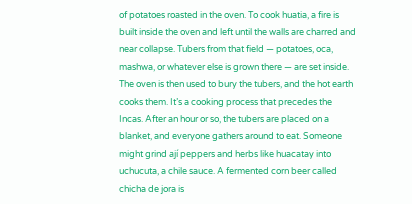of potatoes roasted in the oven. To cook huatia, a fire is built inside the oven and left until the walls are charred and near collapse. Tubers from that field — potatoes, oca, mashwa, or whatever else is grown there — are set inside. The oven is then used to bury the tubers, and the hot earth cooks them. It’s a cooking process that precedes the Incas. After an hour or so, the tubers are placed on a blanket, and everyone gathers around to eat. Someone might grind ají peppers and herbs like huacatay into uchucuta, a chile sauce. A fermented corn beer called chicha de jora is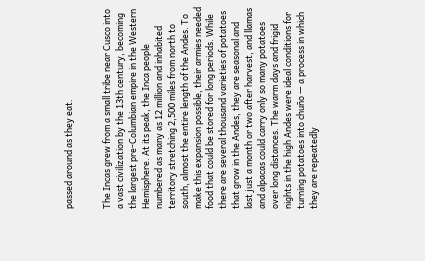passed around as they eat.


The Incas grew from a small tribe near Cusco into a vast civilization by the 13th century, becoming the largest pre-Columbian empire in the Western Hemisphere. At its peak, the Inca people numbered as many as 12 million and inhabited territory stretching 2,500 miles from north to south, almost the entire length of the Andes. To make this expansion possible, their armies needed food that could be stored for long periods. While there are several thousand varieties of potatoes that grow in the Andes, they are seasonal and last just a month or two after harvest, and llamas and alpacas could carry only so many potatoes over long distances. The warm days and frigid nights in the high Andes were ideal conditions for turning potatoes into chuño — a process in which they are repeatedly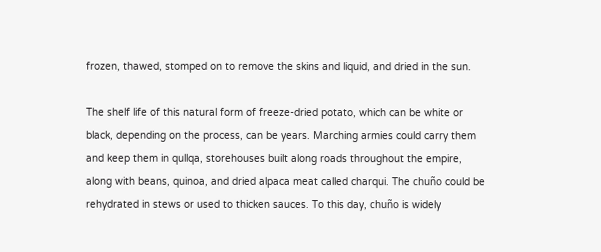frozen, thawed, stomped on to remove the skins and liquid, and dried in the sun.

The shelf life of this natural form of freeze-dried potato, which can be white or black, depending on the process, can be years. Marching armies could carry them and keep them in qullqa, storehouses built along roads throughout the empire, along with beans, quinoa, and dried alpaca meat called charqui. The chuño could be rehydrated in stews or used to thicken sauces. To this day, chuño is widely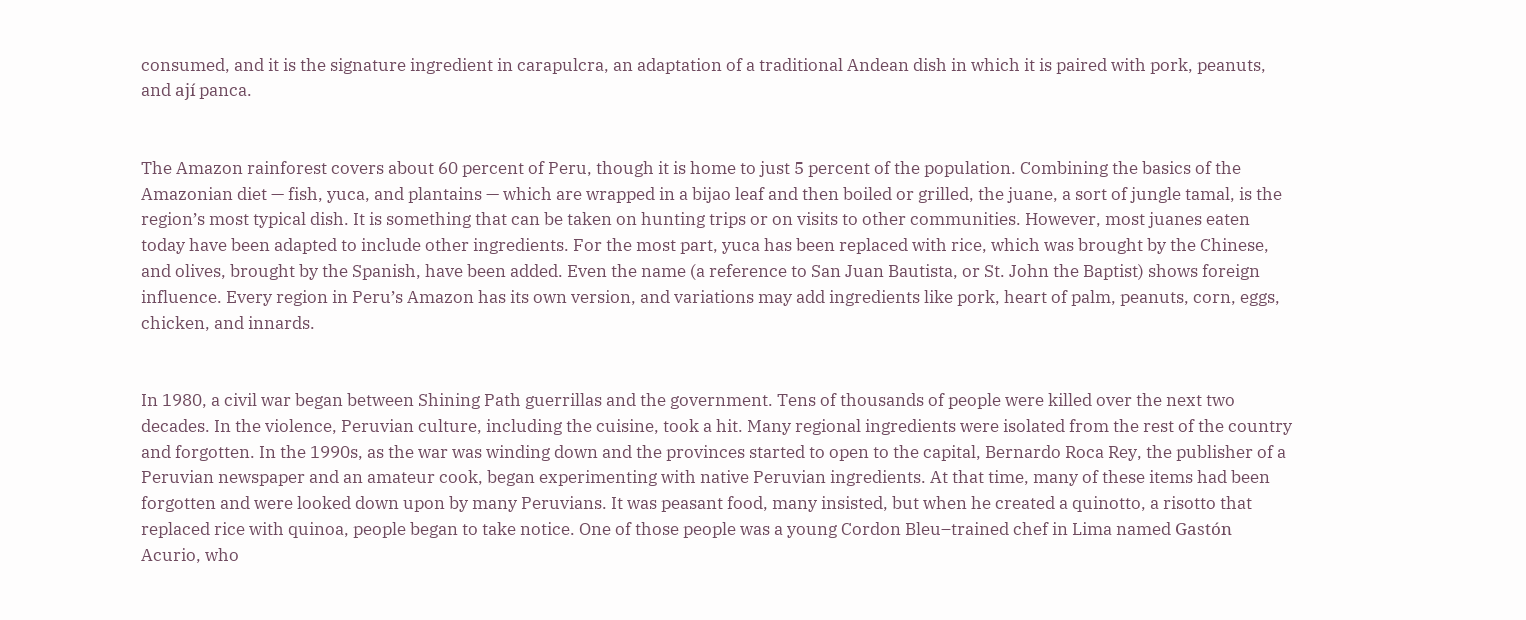consumed, and it is the signature ingredient in carapulcra, an adaptation of a traditional Andean dish in which it is paired with pork, peanuts, and ají panca.


The Amazon rainforest covers about 60 percent of Peru, though it is home to just 5 percent of the population. Combining the basics of the Amazonian diet — fish, yuca, and plantains — which are wrapped in a bijao leaf and then boiled or grilled, the juane, a sort of jungle tamal, is the region’s most typical dish. It is something that can be taken on hunting trips or on visits to other communities. However, most juanes eaten today have been adapted to include other ingredients. For the most part, yuca has been replaced with rice, which was brought by the Chinese, and olives, brought by the Spanish, have been added. Even the name (a reference to San Juan Bautista, or St. John the Baptist) shows foreign influence. Every region in Peru’s Amazon has its own version, and variations may add ingredients like pork, heart of palm, peanuts, corn, eggs, chicken, and innards.


In 1980, a civil war began between Shining Path guerrillas and the government. Tens of thousands of people were killed over the next two decades. In the violence, Peruvian culture, including the cuisine, took a hit. Many regional ingredients were isolated from the rest of the country and forgotten. In the 1990s, as the war was winding down and the provinces started to open to the capital, Bernardo Roca Rey, the publisher of a Peruvian newspaper and an amateur cook, began experimenting with native Peruvian ingredients. At that time, many of these items had been forgotten and were looked down upon by many Peruvians. It was peasant food, many insisted, but when he created a quinotto, a risotto that replaced rice with quinoa, people began to take notice. One of those people was a young Cordon Bleu–trained chef in Lima named Gastón Acurio, who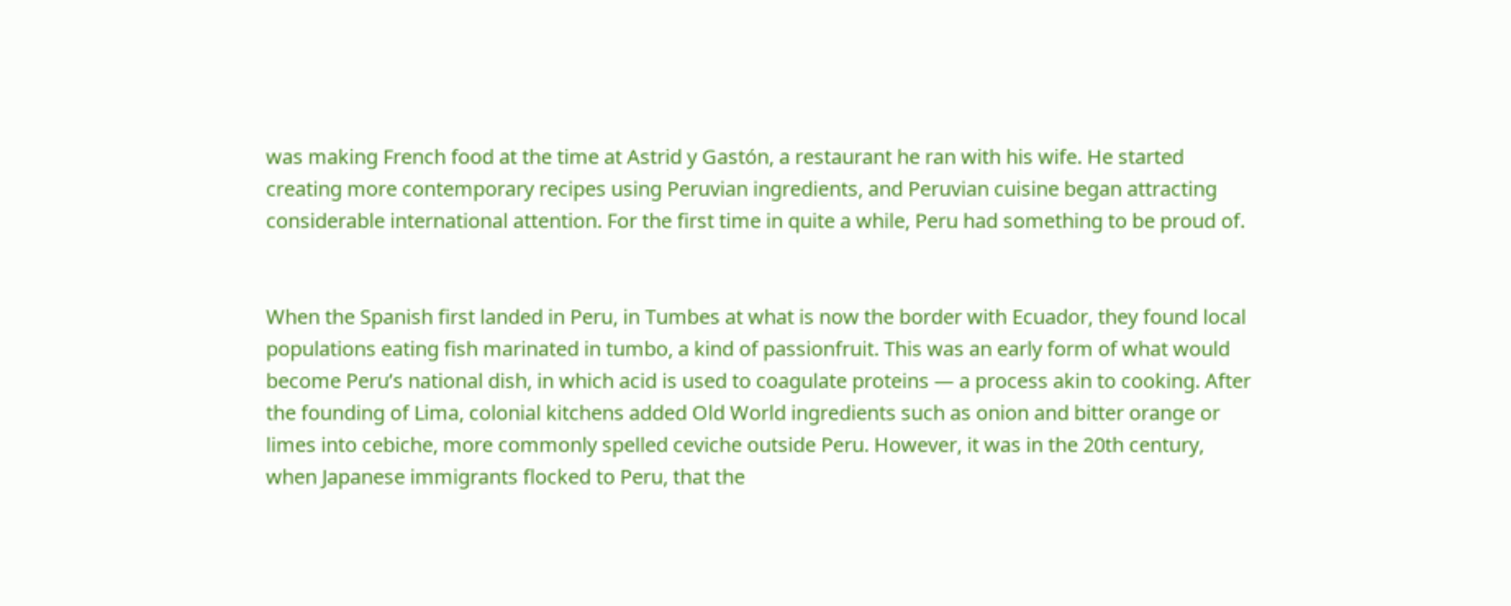was making French food at the time at Astrid y Gastón, a restaurant he ran with his wife. He started creating more contemporary recipes using Peruvian ingredients, and Peruvian cuisine began attracting considerable international attention. For the first time in quite a while, Peru had something to be proud of.


When the Spanish first landed in Peru, in Tumbes at what is now the border with Ecuador, they found local populations eating fish marinated in tumbo, a kind of passionfruit. This was an early form of what would become Peru’s national dish, in which acid is used to coagulate proteins — a process akin to cooking. After the founding of Lima, colonial kitchens added Old World ingredients such as onion and bitter orange or limes into cebiche, more commonly spelled ceviche outside Peru. However, it was in the 20th century, when Japanese immigrants flocked to Peru, that the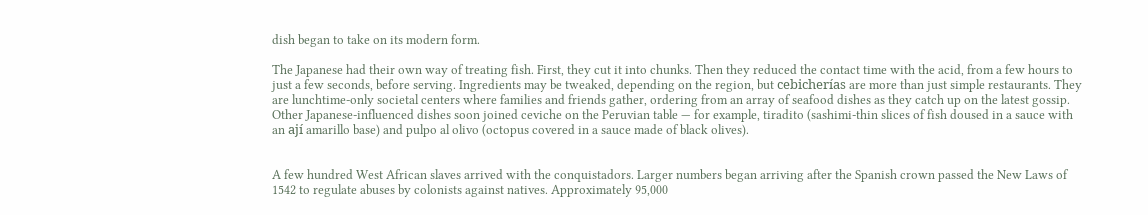dish began to take on its modern form.

The Japanese had their own way of treating fish. First, they cut it into chunks. Then they reduced the contact time with the acid, from a few hours to just a few seconds, before serving. Ingredients may be tweaked, depending on the region, but cebicherías are more than just simple restaurants. They are lunchtime-only societal centers where families and friends gather, ordering from an array of seafood dishes as they catch up on the latest gossip. Other Japanese-influenced dishes soon joined ceviche on the Peruvian table — for example, tiradito (sashimi-thin slices of fish doused in a sauce with an ají amarillo base) and pulpo al olivo (octopus covered in a sauce made of black olives).


A few hundred West African slaves arrived with the conquistadors. Larger numbers began arriving after the Spanish crown passed the New Laws of 1542 to regulate abuses by colonists against natives. Approximately 95,000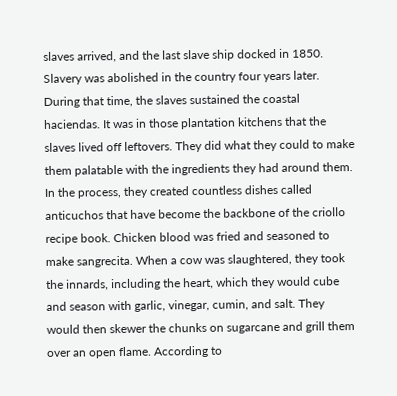slaves arrived, and the last slave ship docked in 1850. Slavery was abolished in the country four years later. During that time, the slaves sustained the coastal haciendas. It was in those plantation kitchens that the slaves lived off leftovers. They did what they could to make them palatable with the ingredients they had around them. In the process, they created countless dishes called anticuchos that have become the backbone of the criollo recipe book. Chicken blood was fried and seasoned to make sangrecita. When a cow was slaughtered, they took the innards, including the heart, which they would cube and season with garlic, vinegar, cumin, and salt. They would then skewer the chunks on sugarcane and grill them over an open flame. According to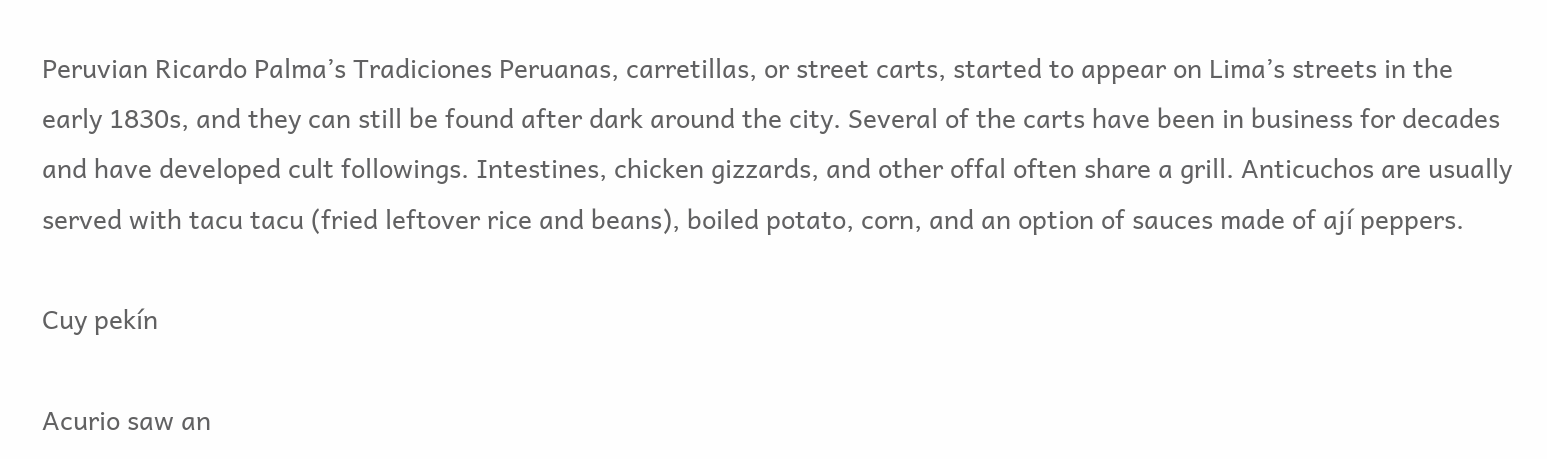Peruvian Ricardo Palma’s Tradiciones Peruanas, carretillas, or street carts, started to appear on Lima’s streets in the early 1830s, and they can still be found after dark around the city. Several of the carts have been in business for decades and have developed cult followings. Intestines, chicken gizzards, and other offal often share a grill. Anticuchos are usually served with tacu tacu (fried leftover rice and beans), boiled potato, corn, and an option of sauces made of ají peppers.

Cuy pekín

Acurio saw an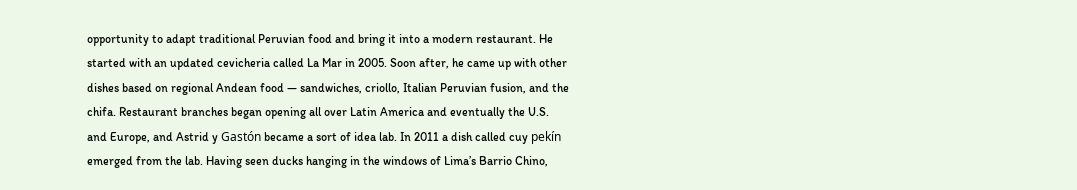opportunity to adapt traditional Peruvian food and bring it into a modern restaurant. He started with an updated cevicheria called La Mar in 2005. Soon after, he came up with other dishes based on regional Andean food — sandwiches, criollo, Italian Peruvian fusion, and the chifa. Restaurant branches began opening all over Latin America and eventually the U.S. and Europe, and Astrid y Gastón became a sort of idea lab. In 2011 a dish called cuy pekín emerged from the lab. Having seen ducks hanging in the windows of Lima’s Barrio Chino,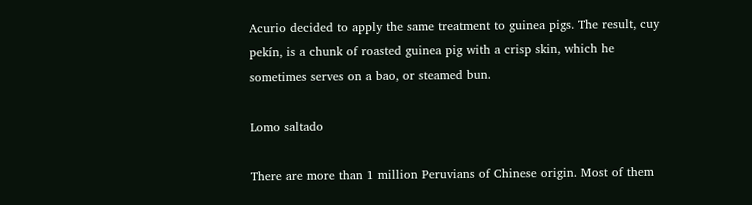Acurio decided to apply the same treatment to guinea pigs. The result, cuy pekín, is a chunk of roasted guinea pig with a crisp skin, which he sometimes serves on a bao, or steamed bun.

Lomo saltado

There are more than 1 million Peruvians of Chinese origin. Most of them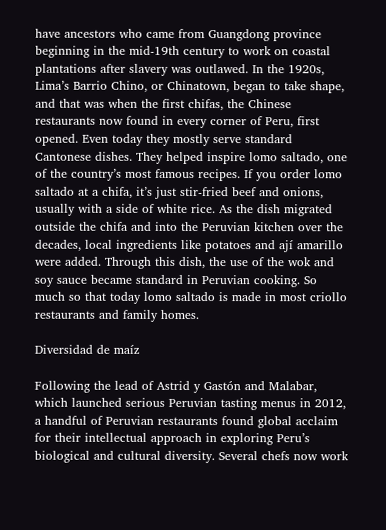have ancestors who came from Guangdong province beginning in the mid-19th century to work on coastal plantations after slavery was outlawed. In the 1920s, Lima’s Barrio Chino, or Chinatown, began to take shape, and that was when the first chifas, the Chinese restaurants now found in every corner of Peru, first opened. Even today they mostly serve standard Cantonese dishes. They helped inspire lomo saltado, one of the country’s most famous recipes. If you order lomo saltado at a chifa, it’s just stir-fried beef and onions, usually with a side of white rice. As the dish migrated outside the chifa and into the Peruvian kitchen over the decades, local ingredients like potatoes and ají amarillo were added. Through this dish, the use of the wok and soy sauce became standard in Peruvian cooking. So much so that today lomo saltado is made in most criollo restaurants and family homes.

Diversidad de maíz

Following the lead of Astrid y Gastón and Malabar, which launched serious Peruvian tasting menus in 2012, a handful of Peruvian restaurants found global acclaim for their intellectual approach in exploring Peru’s biological and cultural diversity. Several chefs now work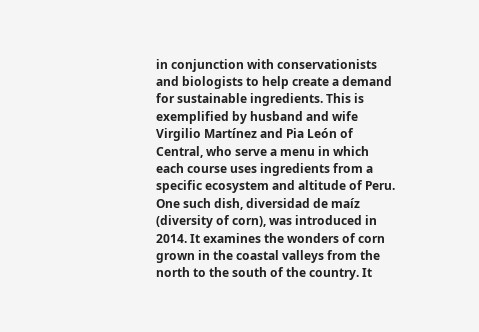in conjunction with conservationists and biologists to help create a demand for sustainable ingredients. This is exemplified by husband and wife Virgilio Martínez and Pia León of Central, who serve a menu in which each course uses ingredients from a specific ecosystem and altitude of Peru. One such dish, diversidad de maíz (diversity of corn), was introduced in 2014. It examines the wonders of corn grown in the coastal valleys from the north to the south of the country. It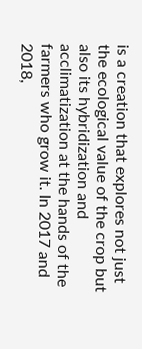is a creation that explores not just the ecological value of the crop but also its hybridization and acclimatization at the hands of the farmers who grow it. In 2017 and 2018,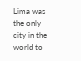Lima was the only city in the world to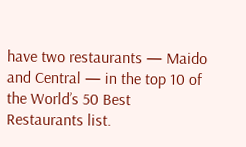have two restaurants — Maido and Central — in the top 10 of the World’s 50 Best Restaurants list.